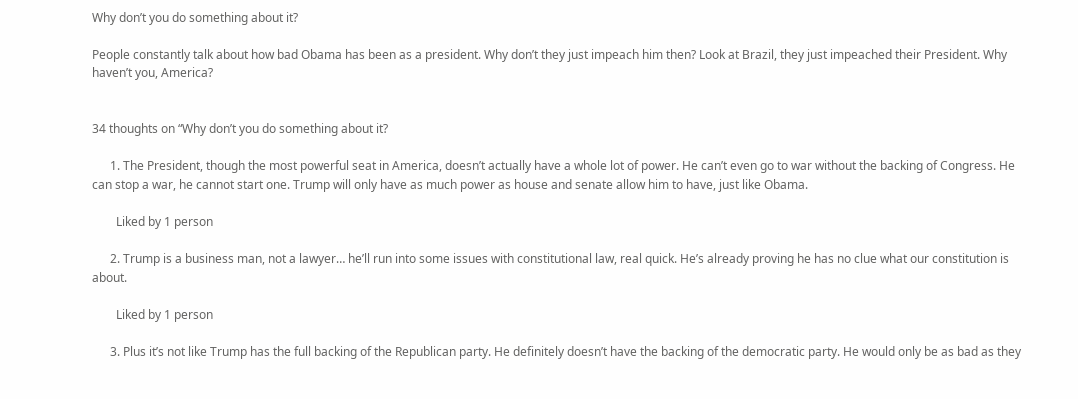Why don’t you do something about it?

People constantly talk about how bad Obama has been as a president. Why don’t they just impeach him then? Look at Brazil, they just impeached their President. Why haven’t you, America?


34 thoughts on “Why don’t you do something about it?

      1. The President, though the most powerful seat in America, doesn’t actually have a whole lot of power. He can’t even go to war without the backing of Congress. He can stop a war, he cannot start one. Trump will only have as much power as house and senate allow him to have, just like Obama.

        Liked by 1 person

      2. Trump is a business man, not a lawyer… he’ll run into some issues with constitutional law, real quick. He’s already proving he has no clue what our constitution is about.

        Liked by 1 person

      3. Plus it’s not like Trump has the full backing of the Republican party. He definitely doesn’t have the backing of the democratic party. He would only be as bad as they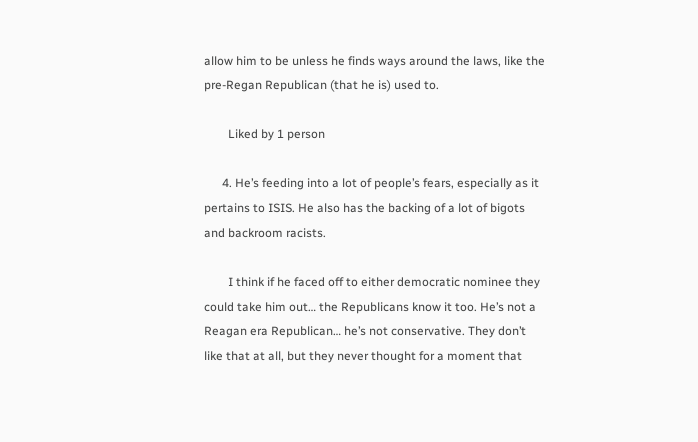allow him to be unless he finds ways around the laws, like the pre-Regan Republican (that he is) used to.

        Liked by 1 person

      4. He’s feeding into a lot of people’s fears, especially as it pertains to ISIS. He also has the backing of a lot of bigots and backroom racists.

        I think if he faced off to either democratic nominee they could take him out… the Republicans know it too. He’s not a Reagan era Republican… he’s not conservative. They don’t like that at all, but they never thought for a moment that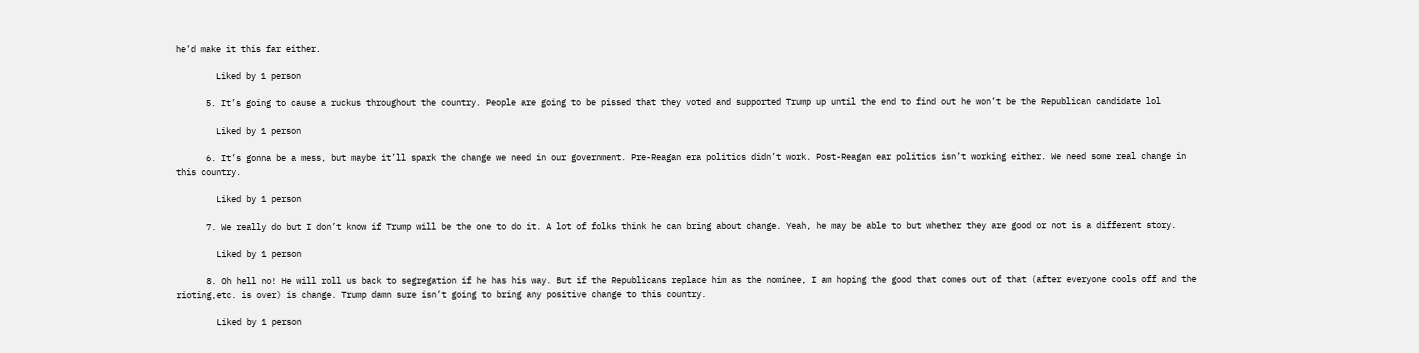he’d make it this far either.

        Liked by 1 person

      5. It’s going to cause a ruckus throughout the country. People are going to be pissed that they voted and supported Trump up until the end to find out he won’t be the Republican candidate lol

        Liked by 1 person

      6. It’s gonna be a mess, but maybe it’ll spark the change we need in our government. Pre-Reagan era politics didn’t work. Post-Reagan ear politics isn’t working either. We need some real change in this country.

        Liked by 1 person

      7. We really do but I don’t know if Trump will be the one to do it. A lot of folks think he can bring about change. Yeah, he may be able to but whether they are good or not is a different story.

        Liked by 1 person

      8. Oh hell no! He will roll us back to segregation if he has his way. But if the Republicans replace him as the nominee, I am hoping the good that comes out of that (after everyone cools off and the rioting,etc. is over) is change. Trump damn sure isn’t going to bring any positive change to this country.

        Liked by 1 person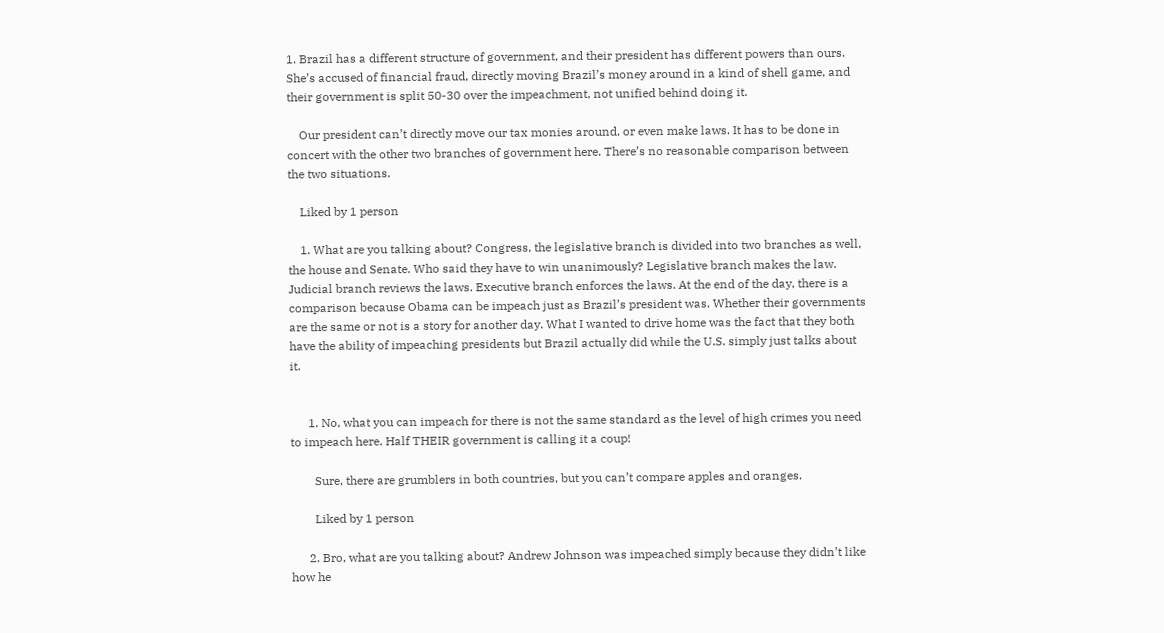1. Brazil has a different structure of government, and their president has different powers than ours. She’s accused of financial fraud, directly moving Brazil’s money around in a kind of shell game, and their government is split 50-30 over the impeachment, not unified behind doing it.

    Our president can’t directly move our tax monies around, or even make laws. It has to be done in concert with the other two branches of government here. There’s no reasonable comparison between the two situations.

    Liked by 1 person

    1. What are you talking about? Congress, the legislative branch is divided into two branches as well, the house and Senate. Who said they have to win unanimously? Legislative branch makes the law. Judicial branch reviews the laws. Executive branch enforces the laws. At the end of the day, there is a comparison because Obama can be impeach just as Brazil’s president was. Whether their governments are the same or not is a story for another day. What I wanted to drive home was the fact that they both have the ability of impeaching presidents but Brazil actually did while the U.S. simply just talks about it.


      1. No, what you can impeach for there is not the same standard as the level of high crimes you need to impeach here. Half THEIR government is calling it a coup!

        Sure, there are grumblers in both countries, but you can’t compare apples and oranges.

        Liked by 1 person

      2. Bro, what are you talking about? Andrew Johnson was impeached simply because they didn’t like how he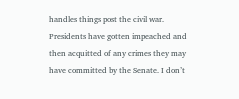handles things post the civil war. Presidents have gotten impeached and then acquitted of any crimes they may have committed by the Senate. I don’t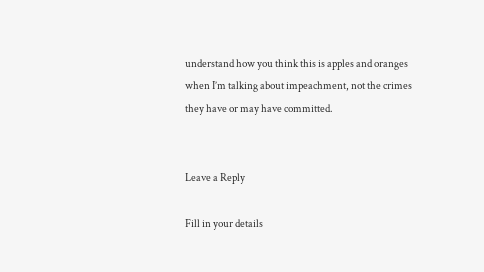understand how you think this is apples and oranges when I’m talking about impeachment, not the crimes they have or may have committed.


Leave a Reply

Fill in your details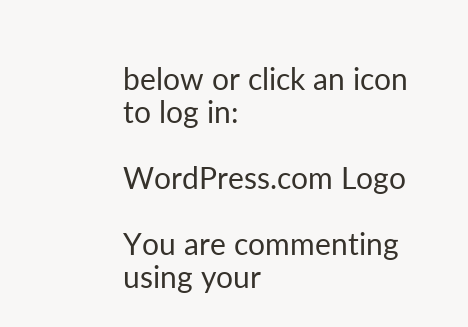below or click an icon to log in:

WordPress.com Logo

You are commenting using your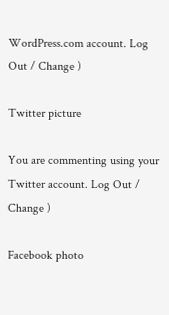WordPress.com account. Log Out / Change )

Twitter picture

You are commenting using your Twitter account. Log Out / Change )

Facebook photo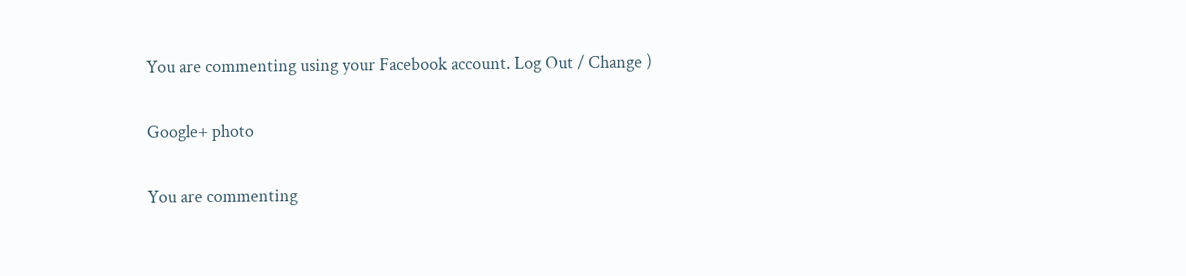You are commenting using your Facebook account. Log Out / Change )

Google+ photo

You are commenting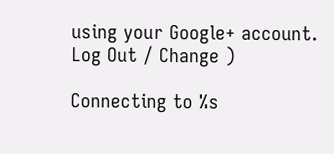using your Google+ account. Log Out / Change )

Connecting to %s